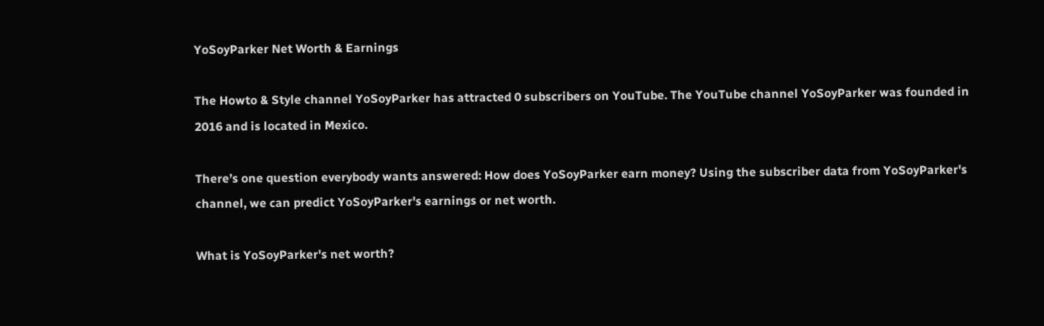YoSoyParker Net Worth & Earnings

The Howto & Style channel YoSoyParker has attracted 0 subscribers on YouTube. The YouTube channel YoSoyParker was founded in 2016 and is located in Mexico.

There’s one question everybody wants answered: How does YoSoyParker earn money? Using the subscriber data from YoSoyParker's channel, we can predict YoSoyParker's earnings or net worth.

What is YoSoyParker's net worth?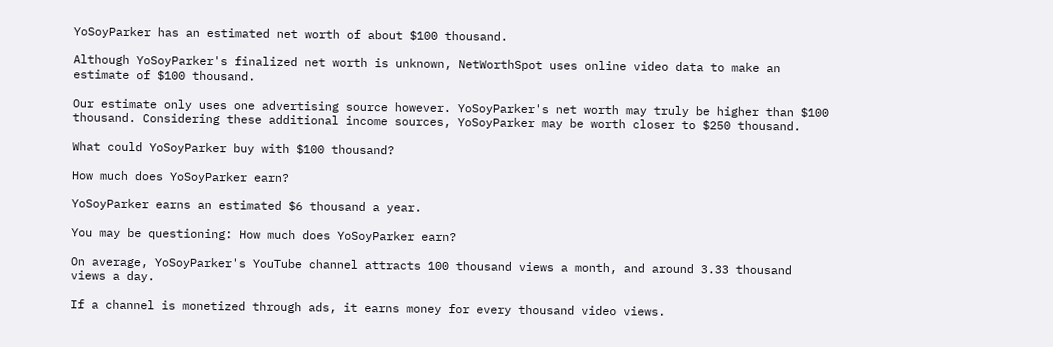YoSoyParker has an estimated net worth of about $100 thousand.

Although YoSoyParker's finalized net worth is unknown, NetWorthSpot uses online video data to make an estimate of $100 thousand.

Our estimate only uses one advertising source however. YoSoyParker's net worth may truly be higher than $100 thousand. Considering these additional income sources, YoSoyParker may be worth closer to $250 thousand.

What could YoSoyParker buy with $100 thousand?

How much does YoSoyParker earn?

YoSoyParker earns an estimated $6 thousand a year.

You may be questioning: How much does YoSoyParker earn?

On average, YoSoyParker's YouTube channel attracts 100 thousand views a month, and around 3.33 thousand views a day.

If a channel is monetized through ads, it earns money for every thousand video views.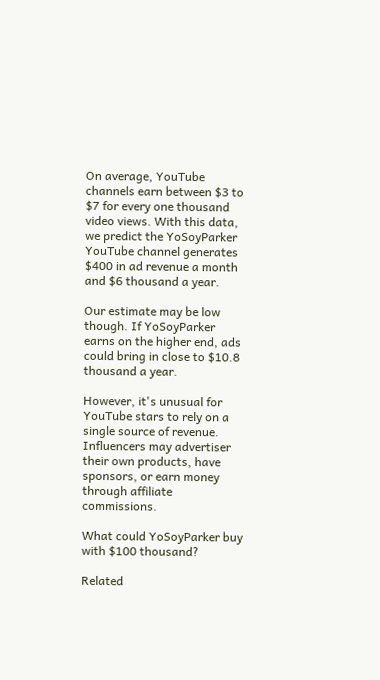On average, YouTube channels earn between $3 to $7 for every one thousand video views. With this data, we predict the YoSoyParker YouTube channel generates $400 in ad revenue a month and $6 thousand a year.

Our estimate may be low though. If YoSoyParker earns on the higher end, ads could bring in close to $10.8 thousand a year.

However, it's unusual for YouTube stars to rely on a single source of revenue. Influencers may advertiser their own products, have sponsors, or earn money through affiliate commissions.

What could YoSoyParker buy with $100 thousand?

Related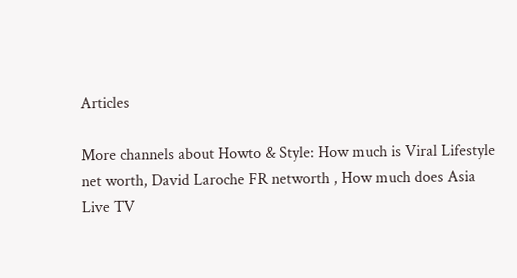Articles

More channels about Howto & Style: How much is Viral Lifestyle net worth, David Laroche FR networth , How much does Asia Live TV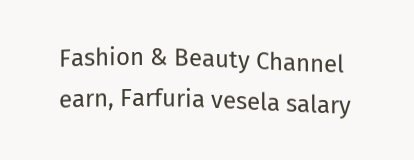Fashion & Beauty Channel earn, Farfuria vesela salary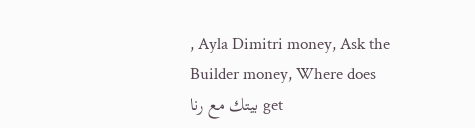, Ayla Dimitri money, Ask the Builder money, Where does بيتك مع رنا get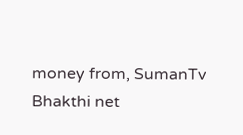money from, SumanTv Bhakthi net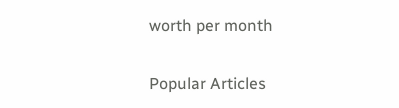worth per month

Popular Articles